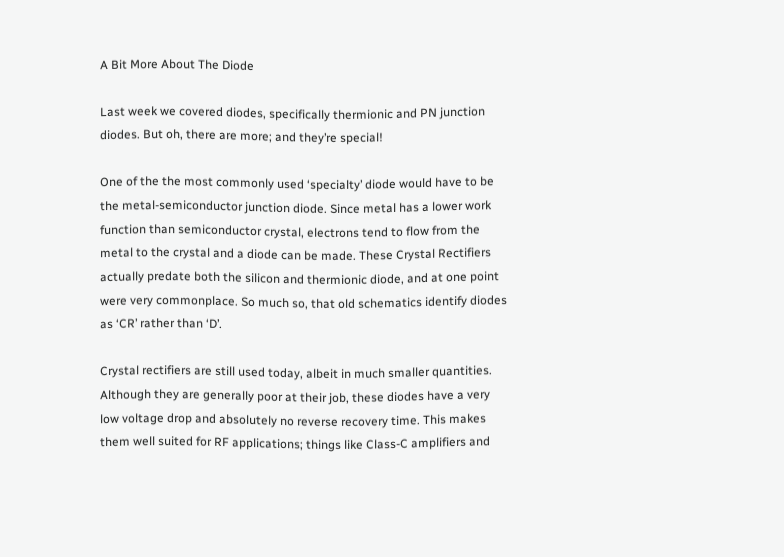A Bit More About The Diode

Last week we covered diodes, specifically thermionic and PN junction diodes. But oh, there are more; and they’re special!

One of the the most commonly used ‘specialty’ diode would have to be the metal-semiconductor junction diode. Since metal has a lower work function than semiconductor crystal, electrons tend to flow from the metal to the crystal and a diode can be made. These Crystal Rectifiers actually predate both the silicon and thermionic diode, and at one point were very commonplace. So much so, that old schematics identify diodes as ‘CR’ rather than ‘D’.

Crystal rectifiers are still used today, albeit in much smaller quantities. Although they are generally poor at their job, these diodes have a very low voltage drop and absolutely no reverse recovery time. This makes them well suited for RF applications; things like Class-C amplifiers and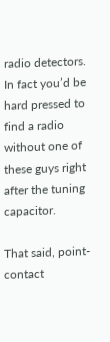radio detectors. In fact you’d be hard pressed to find a radio without one of these guys right after the tuning capacitor.

That said, point-contact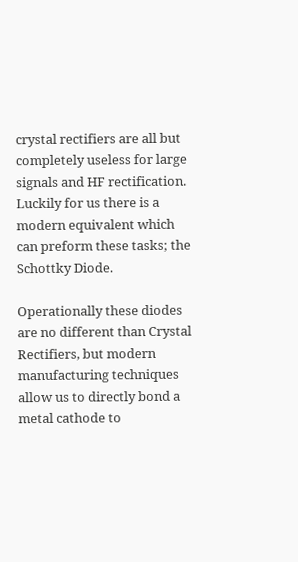crystal rectifiers are all but completely useless for large signals and HF rectification. Luckily for us there is a modern equivalent which can preform these tasks; the Schottky Diode.

Operationally these diodes are no different than Crystal Rectifiers, but modern manufacturing techniques allow us to directly bond a metal cathode to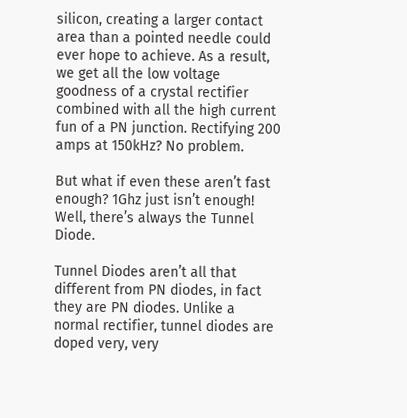silicon, creating a larger contact area than a pointed needle could ever hope to achieve. As a result, we get all the low voltage goodness of a crystal rectifier combined with all the high current fun of a PN junction. Rectifying 200 amps at 150kHz? No problem.

But what if even these aren’t fast enough? 1Ghz just isn’t enough! Well, there’s always the Tunnel Diode.

Tunnel Diodes aren’t all that different from PN diodes, in fact they are PN diodes. Unlike a normal rectifier, tunnel diodes are doped very, very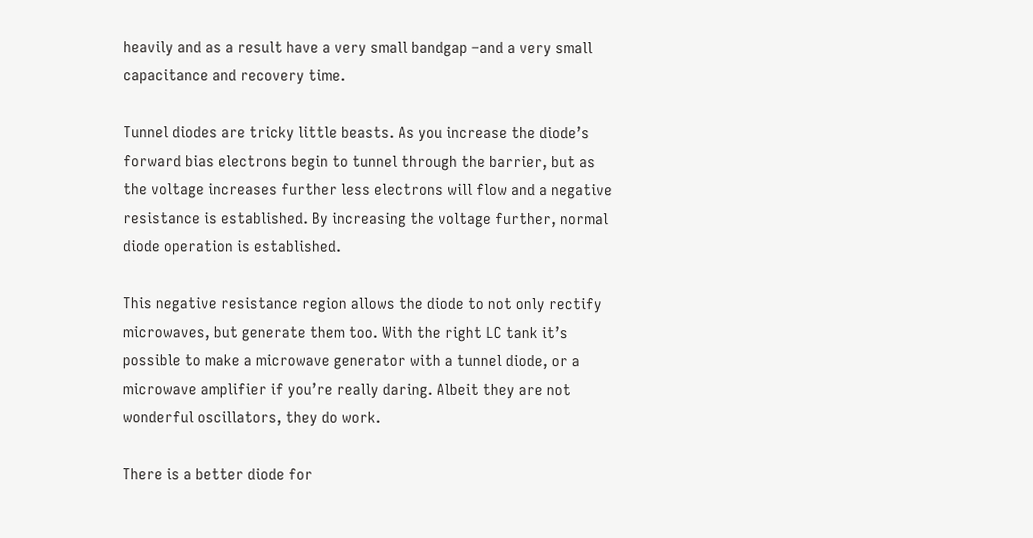heavily and as a result have a very small bandgap –and a very small capacitance and recovery time.

Tunnel diodes are tricky little beasts. As you increase the diode’s forward bias electrons begin to tunnel through the barrier, but as the voltage increases further less electrons will flow and a negative resistance is established. By increasing the voltage further, normal diode operation is established.

This negative resistance region allows the diode to not only rectify microwaves, but generate them too. With the right LC tank it’s possible to make a microwave generator with a tunnel diode, or a microwave amplifier if you’re really daring. Albeit they are not wonderful oscillators, they do work.

There is a better diode for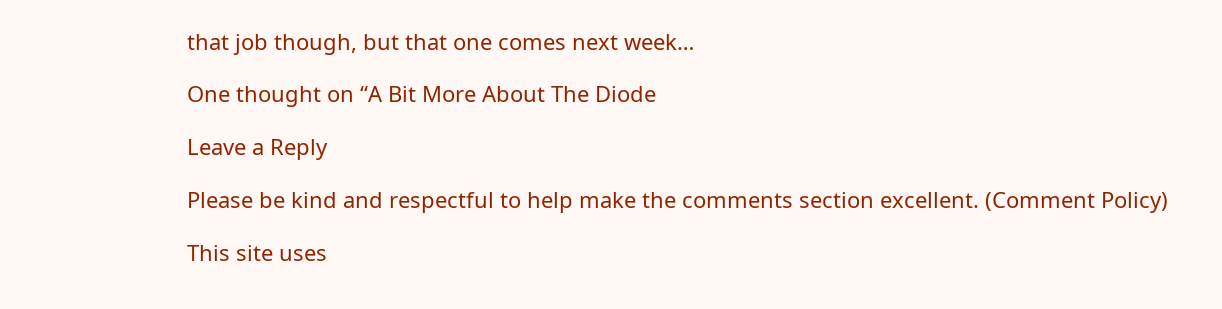that job though, but that one comes next week…

One thought on “A Bit More About The Diode

Leave a Reply

Please be kind and respectful to help make the comments section excellent. (Comment Policy)

This site uses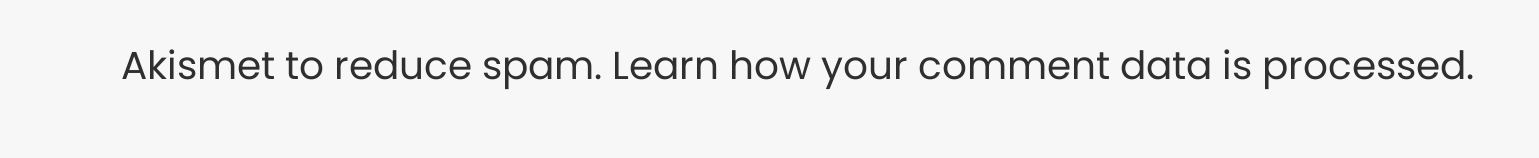Akismet to reduce spam. Learn how your comment data is processed.